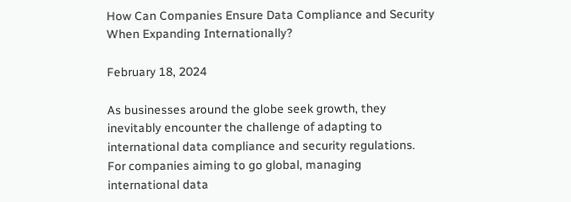How Can Companies Ensure Data Compliance and Security When Expanding Internationally?

February 18, 2024

As businesses around the globe seek growth, they inevitably encounter the challenge of adapting to international data compliance and security regulations. For companies aiming to go global, managing international data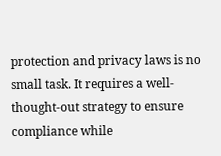protection and privacy laws is no small task. It requires a well-thought-out strategy to ensure compliance while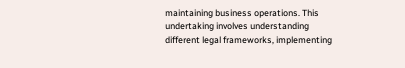maintaining business operations. This undertaking involves understanding different legal frameworks, implementing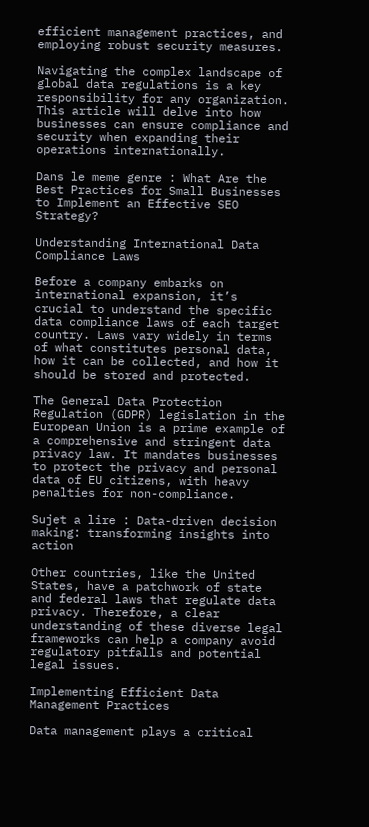efficient management practices, and employing robust security measures.

Navigating the complex landscape of global data regulations is a key responsibility for any organization. This article will delve into how businesses can ensure compliance and security when expanding their operations internationally.

Dans le meme genre : What Are the Best Practices for Small Businesses to Implement an Effective SEO Strategy?

Understanding International Data Compliance Laws

Before a company embarks on international expansion, it’s crucial to understand the specific data compliance laws of each target country. Laws vary widely in terms of what constitutes personal data, how it can be collected, and how it should be stored and protected.

The General Data Protection Regulation (GDPR) legislation in the European Union is a prime example of a comprehensive and stringent data privacy law. It mandates businesses to protect the privacy and personal data of EU citizens, with heavy penalties for non-compliance.

Sujet a lire : Data-driven decision making: transforming insights into action

Other countries, like the United States, have a patchwork of state and federal laws that regulate data privacy. Therefore, a clear understanding of these diverse legal frameworks can help a company avoid regulatory pitfalls and potential legal issues.

Implementing Efficient Data Management Practices

Data management plays a critical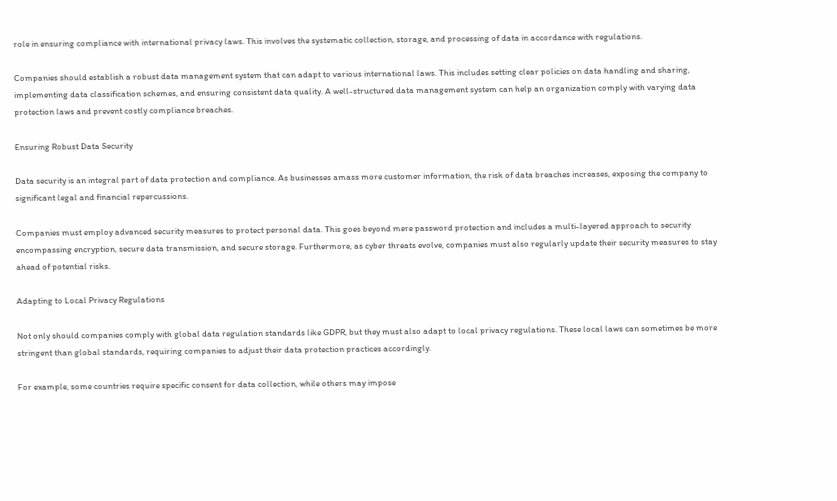role in ensuring compliance with international privacy laws. This involves the systematic collection, storage, and processing of data in accordance with regulations.

Companies should establish a robust data management system that can adapt to various international laws. This includes setting clear policies on data handling and sharing, implementing data classification schemes, and ensuring consistent data quality. A well-structured data management system can help an organization comply with varying data protection laws and prevent costly compliance breaches.

Ensuring Robust Data Security

Data security is an integral part of data protection and compliance. As businesses amass more customer information, the risk of data breaches increases, exposing the company to significant legal and financial repercussions.

Companies must employ advanced security measures to protect personal data. This goes beyond mere password protection and includes a multi-layered approach to security encompassing encryption, secure data transmission, and secure storage. Furthermore, as cyber threats evolve, companies must also regularly update their security measures to stay ahead of potential risks.

Adapting to Local Privacy Regulations

Not only should companies comply with global data regulation standards like GDPR, but they must also adapt to local privacy regulations. These local laws can sometimes be more stringent than global standards, requiring companies to adjust their data protection practices accordingly.

For example, some countries require specific consent for data collection, while others may impose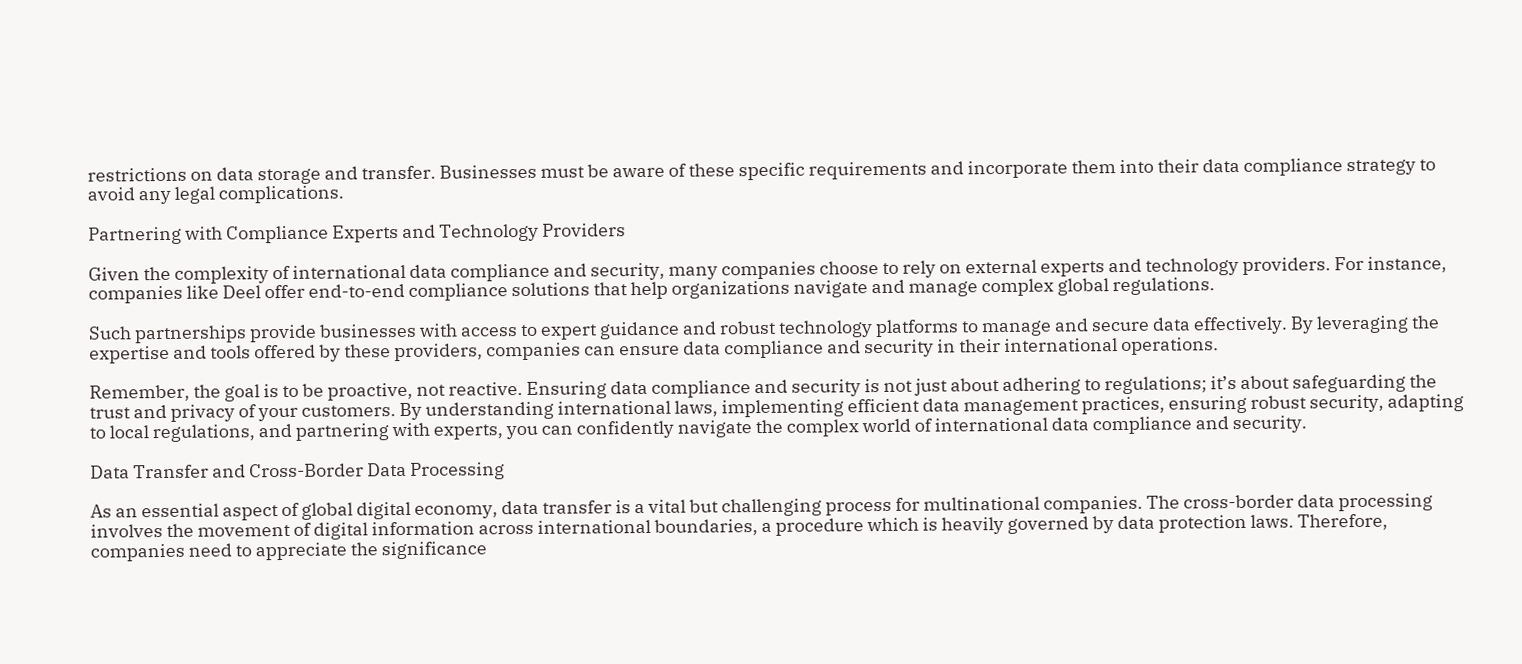restrictions on data storage and transfer. Businesses must be aware of these specific requirements and incorporate them into their data compliance strategy to avoid any legal complications.

Partnering with Compliance Experts and Technology Providers

Given the complexity of international data compliance and security, many companies choose to rely on external experts and technology providers. For instance, companies like Deel offer end-to-end compliance solutions that help organizations navigate and manage complex global regulations.

Such partnerships provide businesses with access to expert guidance and robust technology platforms to manage and secure data effectively. By leveraging the expertise and tools offered by these providers, companies can ensure data compliance and security in their international operations.

Remember, the goal is to be proactive, not reactive. Ensuring data compliance and security is not just about adhering to regulations; it’s about safeguarding the trust and privacy of your customers. By understanding international laws, implementing efficient data management practices, ensuring robust security, adapting to local regulations, and partnering with experts, you can confidently navigate the complex world of international data compliance and security.

Data Transfer and Cross-Border Data Processing

As an essential aspect of global digital economy, data transfer is a vital but challenging process for multinational companies. The cross-border data processing involves the movement of digital information across international boundaries, a procedure which is heavily governed by data protection laws. Therefore, companies need to appreciate the significance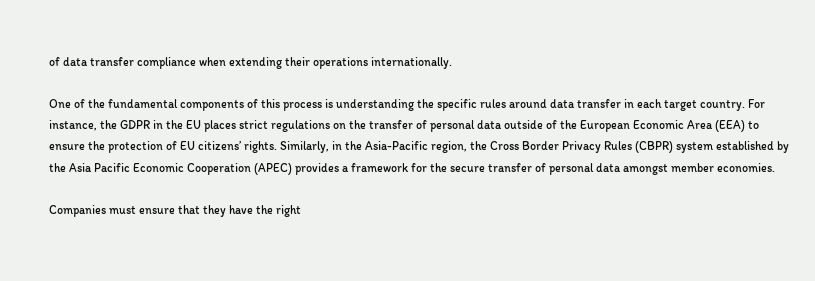of data transfer compliance when extending their operations internationally.

One of the fundamental components of this process is understanding the specific rules around data transfer in each target country. For instance, the GDPR in the EU places strict regulations on the transfer of personal data outside of the European Economic Area (EEA) to ensure the protection of EU citizens’ rights. Similarly, in the Asia-Pacific region, the Cross Border Privacy Rules (CBPR) system established by the Asia Pacific Economic Cooperation (APEC) provides a framework for the secure transfer of personal data amongst member economies.

Companies must ensure that they have the right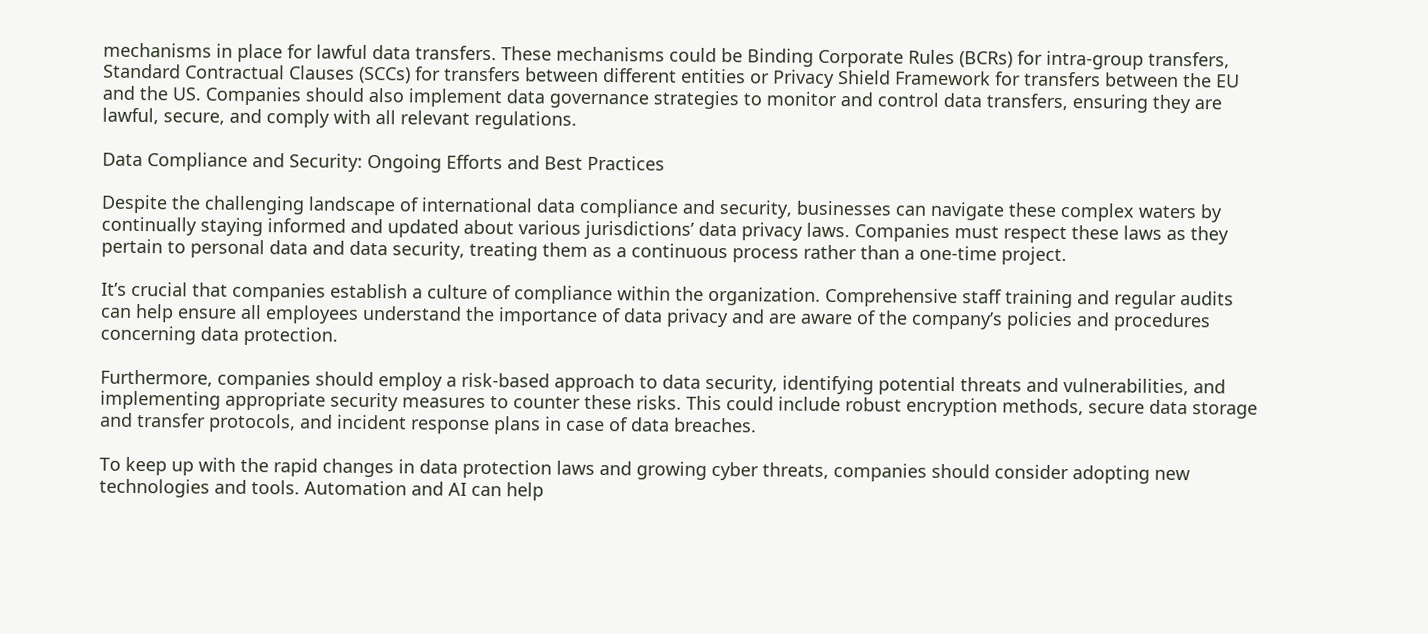mechanisms in place for lawful data transfers. These mechanisms could be Binding Corporate Rules (BCRs) for intra-group transfers, Standard Contractual Clauses (SCCs) for transfers between different entities or Privacy Shield Framework for transfers between the EU and the US. Companies should also implement data governance strategies to monitor and control data transfers, ensuring they are lawful, secure, and comply with all relevant regulations.

Data Compliance and Security: Ongoing Efforts and Best Practices

Despite the challenging landscape of international data compliance and security, businesses can navigate these complex waters by continually staying informed and updated about various jurisdictions’ data privacy laws. Companies must respect these laws as they pertain to personal data and data security, treating them as a continuous process rather than a one-time project.

It’s crucial that companies establish a culture of compliance within the organization. Comprehensive staff training and regular audits can help ensure all employees understand the importance of data privacy and are aware of the company’s policies and procedures concerning data protection.

Furthermore, companies should employ a risk-based approach to data security, identifying potential threats and vulnerabilities, and implementing appropriate security measures to counter these risks. This could include robust encryption methods, secure data storage and transfer protocols, and incident response plans in case of data breaches.

To keep up with the rapid changes in data protection laws and growing cyber threats, companies should consider adopting new technologies and tools. Automation and AI can help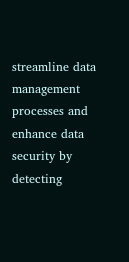streamline data management processes and enhance data security by detecting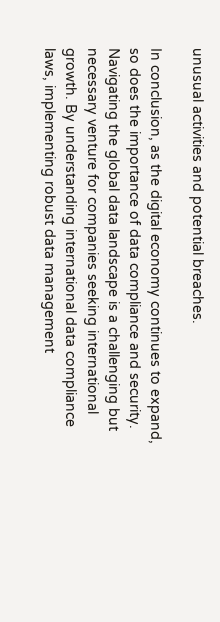unusual activities and potential breaches.

In conclusion, as the digital economy continues to expand, so does the importance of data compliance and security. Navigating the global data landscape is a challenging but necessary venture for companies seeking international growth. By understanding international data compliance laws, implementing robust data management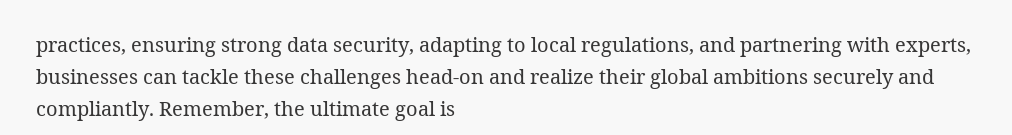practices, ensuring strong data security, adapting to local regulations, and partnering with experts, businesses can tackle these challenges head-on and realize their global ambitions securely and compliantly. Remember, the ultimate goal is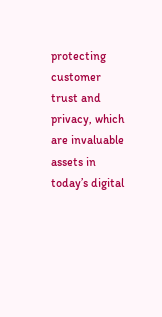protecting customer trust and privacy, which are invaluable assets in today’s digital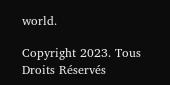world.

Copyright 2023. Tous Droits Réservés